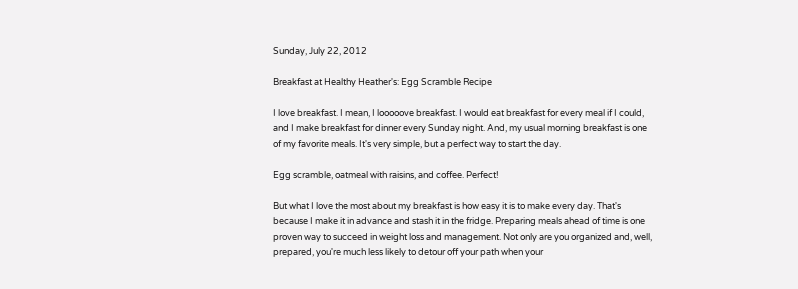Sunday, July 22, 2012

Breakfast at Healthy Heather's: Egg Scramble Recipe

I love breakfast. I mean, I looooove breakfast. I would eat breakfast for every meal if I could, and I make breakfast for dinner every Sunday night. And, my usual morning breakfast is one of my favorite meals. It's very simple, but a perfect way to start the day.

Egg scramble, oatmeal with raisins, and coffee. Perfect!

But what I love the most about my breakfast is how easy it is to make every day. That's because I make it in advance and stash it in the fridge. Preparing meals ahead of time is one proven way to succeed in weight loss and management. Not only are you organized and, well, prepared, you're much less likely to detour off your path when your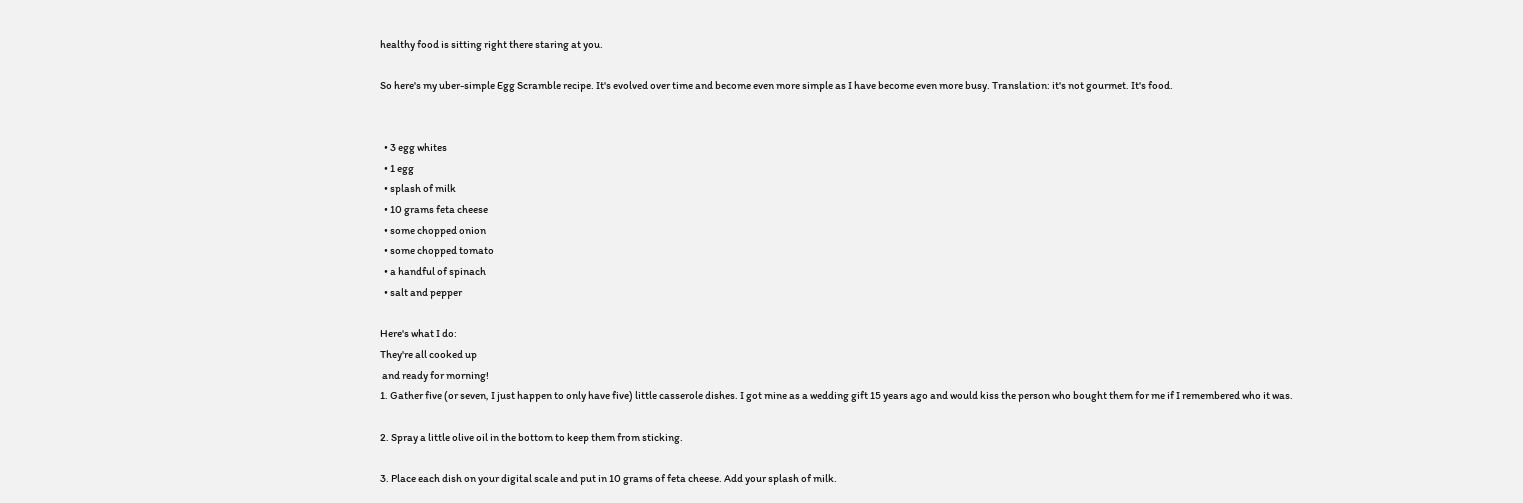healthy food is sitting right there staring at you.

So here's my uber-simple Egg Scramble recipe. It's evolved over time and become even more simple as I have become even more busy. Translation: it's not gourmet. It's food.


  • 3 egg whites
  • 1 egg
  • splash of milk
  • 10 grams feta cheese
  • some chopped onion
  • some chopped tomato
  • a handful of spinach
  • salt and pepper

Here's what I do:
They're all cooked up
 and ready for morning!
1. Gather five (or seven, I just happen to only have five) little casserole dishes. I got mine as a wedding gift 15 years ago and would kiss the person who bought them for me if I remembered who it was.

2. Spray a little olive oil in the bottom to keep them from sticking.

3. Place each dish on your digital scale and put in 10 grams of feta cheese. Add your splash of milk.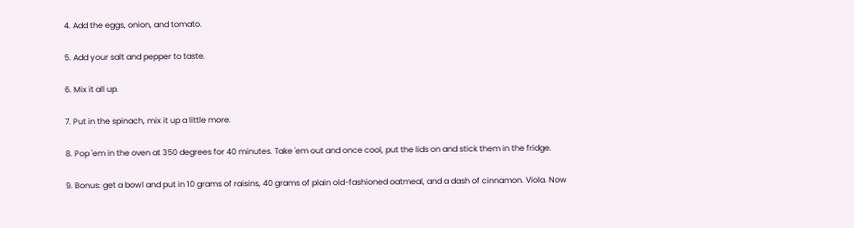4. Add the eggs, onion, and tomato.

5. Add your salt and pepper to taste.

6. Mix it all up.

7. Put in the spinach, mix it up a little more.

8. Pop 'em in the oven at 350 degrees for 40 minutes. Take 'em out and once cool, put the lids on and stick them in the fridge.

9. Bonus: get a bowl and put in 10 grams of raisins, 40 grams of plain old-fashioned oatmeal, and a dash of cinnamon. Viola. Now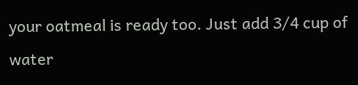your oatmeal is ready too. Just add 3/4 cup of water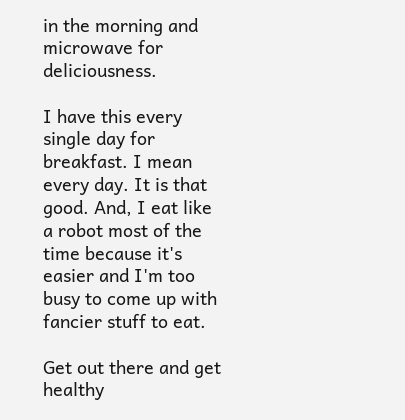in the morning and microwave for deliciousness.

I have this every single day for breakfast. I mean every day. It is that good. And, I eat like a robot most of the time because it's easier and I'm too busy to come up with fancier stuff to eat.

Get out there and get healthy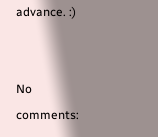advance. :)


No comments: